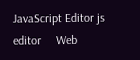JavaScript Editor js editor     Web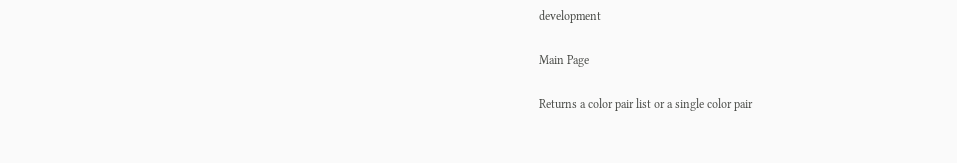development

Main Page

Returns a color pair list or a single color pair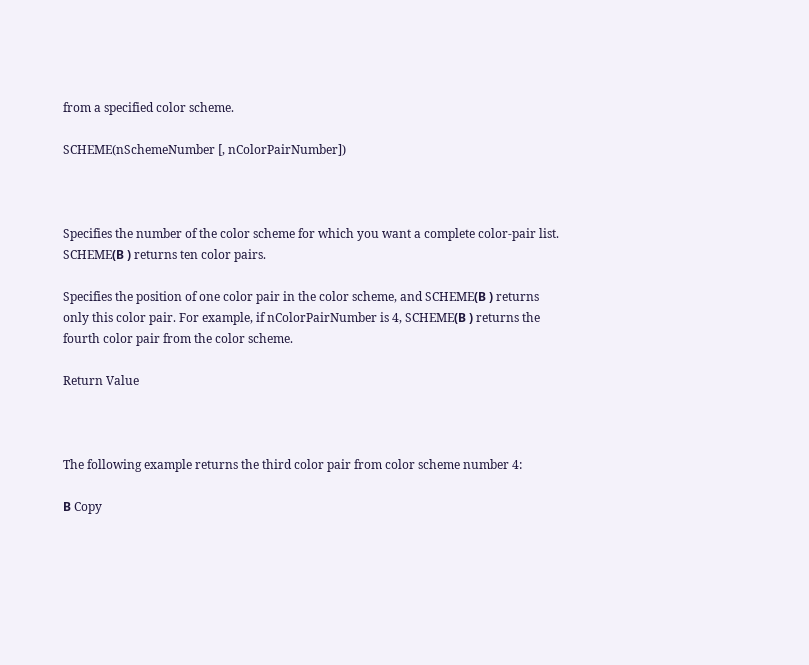from a specified color scheme.

SCHEME(nSchemeNumber [, nColorPairNumber])



Specifies the number of the color scheme for which you want a complete color-pair list. SCHEME(В ) returns ten color pairs.

Specifies the position of one color pair in the color scheme, and SCHEME(В ) returns only this color pair. For example, if nColorPairNumber is 4, SCHEME(В ) returns the fourth color pair from the color scheme.

Return Value



The following example returns the third color pair from color scheme number 4:

В Copy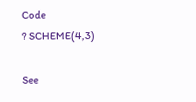Code
? SCHEME(4,3)

See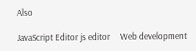Also

JavaScript Editor js editor     Web development